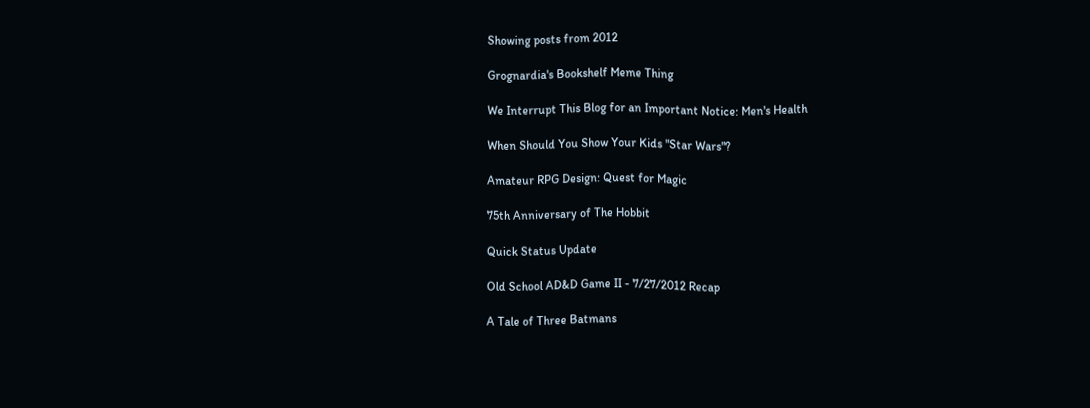Showing posts from 2012

Grognardia's Bookshelf Meme Thing

We Interrupt This Blog for an Important Notice: Men's Health

When Should You Show Your Kids "Star Wars"?

Amateur RPG Design: Quest for Magic

75th Anniversary of The Hobbit

Quick Status Update

Old School AD&D Game II - 7/27/2012 Recap

A Tale of Three Batmans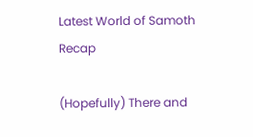Latest World of Samoth Recap

(Hopefully) There and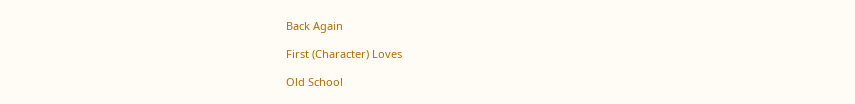Back Again

First (Character) Loves

Old School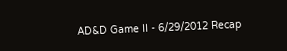AD&D Game II - 6/29/2012 Recap